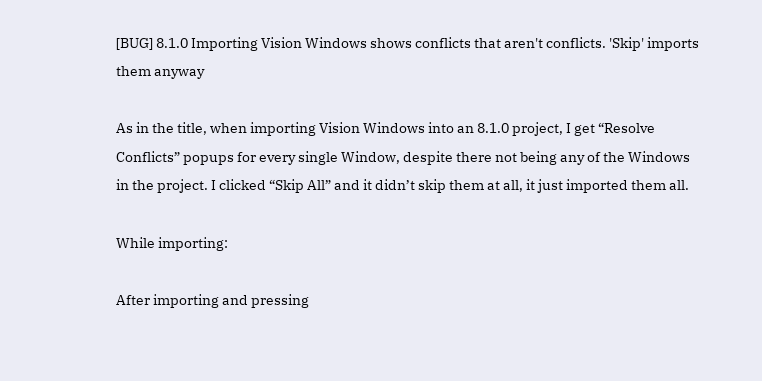[BUG] 8.1.0 Importing Vision Windows shows conflicts that aren't conflicts. 'Skip' imports them anyway

As in the title, when importing Vision Windows into an 8.1.0 project, I get “Resolve Conflicts” popups for every single Window, despite there not being any of the Windows in the project. I clicked “Skip All” and it didn’t skip them at all, it just imported them all.

While importing:

After importing and pressing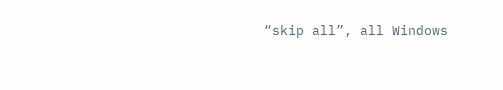“skip all”, all Windows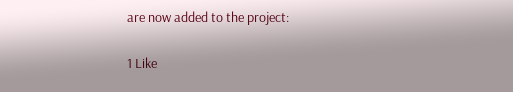are now added to the project:

1 Like